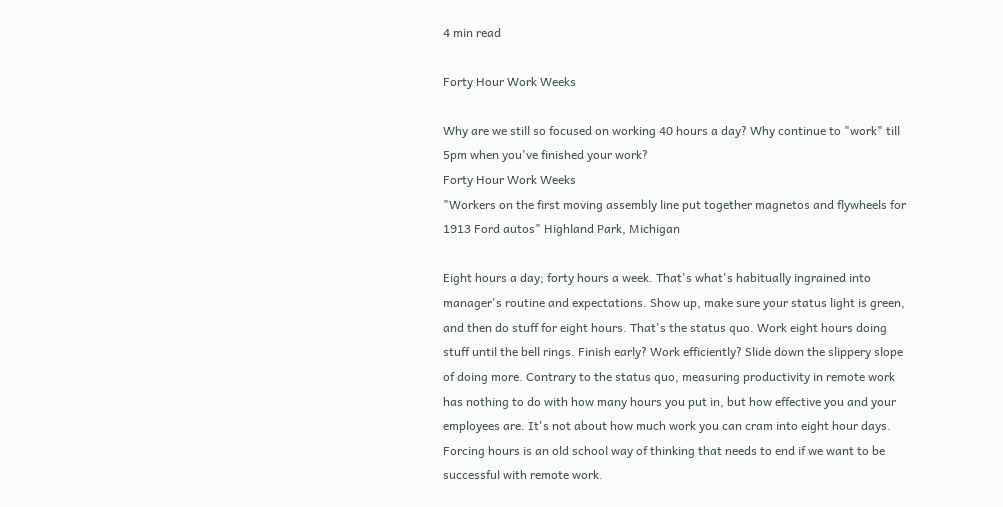4 min read

Forty Hour Work Weeks

Why are we still so focused on working 40 hours a day? Why continue to "work" till 5pm when you've finished your work?
Forty Hour Work Weeks
"Workers on the first moving assembly line put together magnetos and flywheels for 1913 Ford autos" Highland Park, Michigan

Eight hours a day; forty hours a week. That's what's habitually ingrained into manager's routine and expectations. Show up, make sure your status light is green, and then do stuff for eight hours. That's the status quo. Work eight hours doing stuff until the bell rings. Finish early? Work efficiently? Slide down the slippery slope of doing more. Contrary to the status quo, measuring productivity in remote work has nothing to do with how many hours you put in, but how effective you and your employees are. It's not about how much work you can cram into eight hour days. Forcing hours is an old school way of thinking that needs to end if we want to be successful with remote work.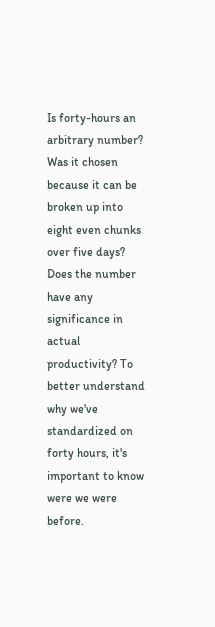Is forty-hours an arbitrary number? Was it chosen because it can be broken up into eight even chunks over five days? Does the number have any significance in actual productivity? To better understand why we've standardized on forty hours, it's important to know were we were before.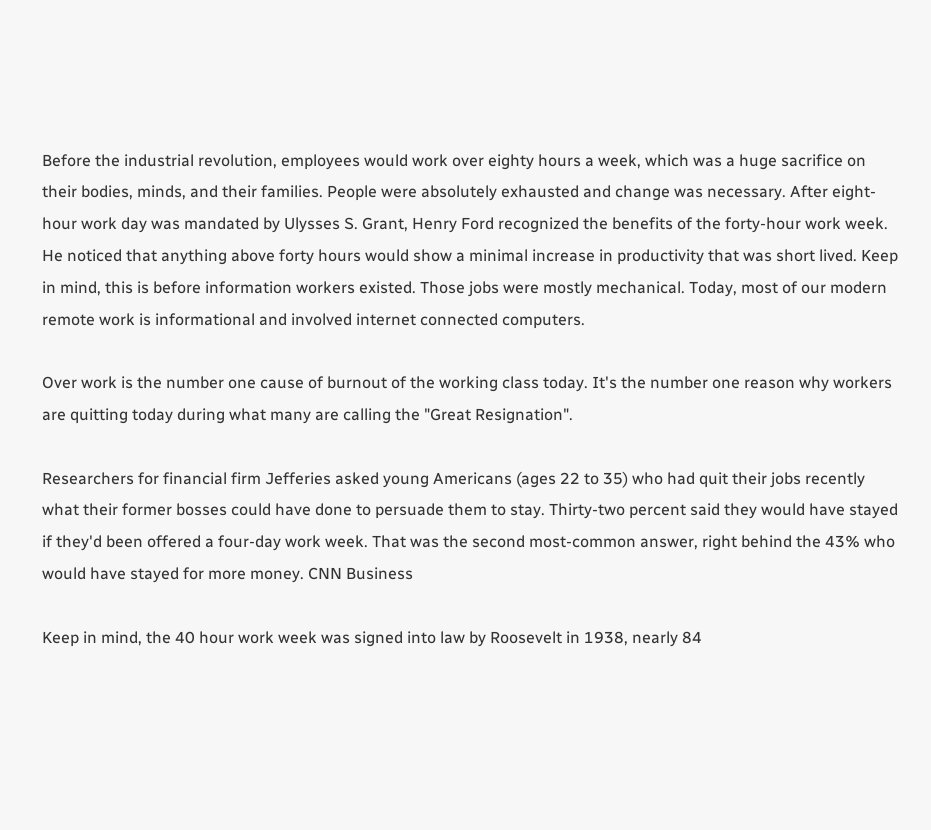Before the industrial revolution, employees would work over eighty hours a week, which was a huge sacrifice on their bodies, minds, and their families. People were absolutely exhausted and change was necessary. After eight-hour work day was mandated by Ulysses S. Grant, Henry Ford recognized the benefits of the forty-hour work week. He noticed that anything above forty hours would show a minimal increase in productivity that was short lived. Keep in mind, this is before information workers existed. Those jobs were mostly mechanical. Today, most of our modern remote work is informational and involved internet connected computers.

Over work is the number one cause of burnout of the working class today. It's the number one reason why workers are quitting today during what many are calling the "Great Resignation".

Researchers for financial firm Jefferies asked young Americans (ages 22 to 35) who had quit their jobs recently what their former bosses could have done to persuade them to stay. Thirty-two percent said they would have stayed if they'd been offered a four-day work week. That was the second most-common answer, right behind the 43% who would have stayed for more money. CNN Business

Keep in mind, the 40 hour work week was signed into law by Roosevelt in 1938, nearly 84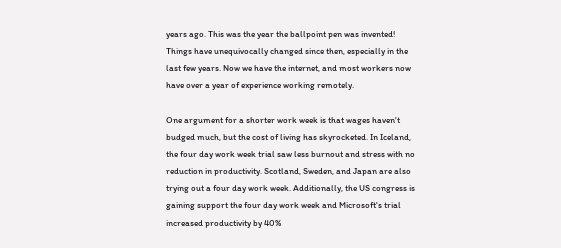years ago. This was the year the ballpoint pen was invented! Things have unequivocally changed since then, especially in the last few years. Now we have the internet, and most workers now have over a year of experience working remotely.

One argument for a shorter work week is that wages haven't budged much, but the cost of living has skyrocketed. In Iceland, the four day work week trial saw less burnout and stress with no reduction in productivity. Scotland, Sweden, and Japan are also trying out a four day work week. Additionally, the US congress is gaining support the four day work week and Microsoft's trial increased productivity by 40%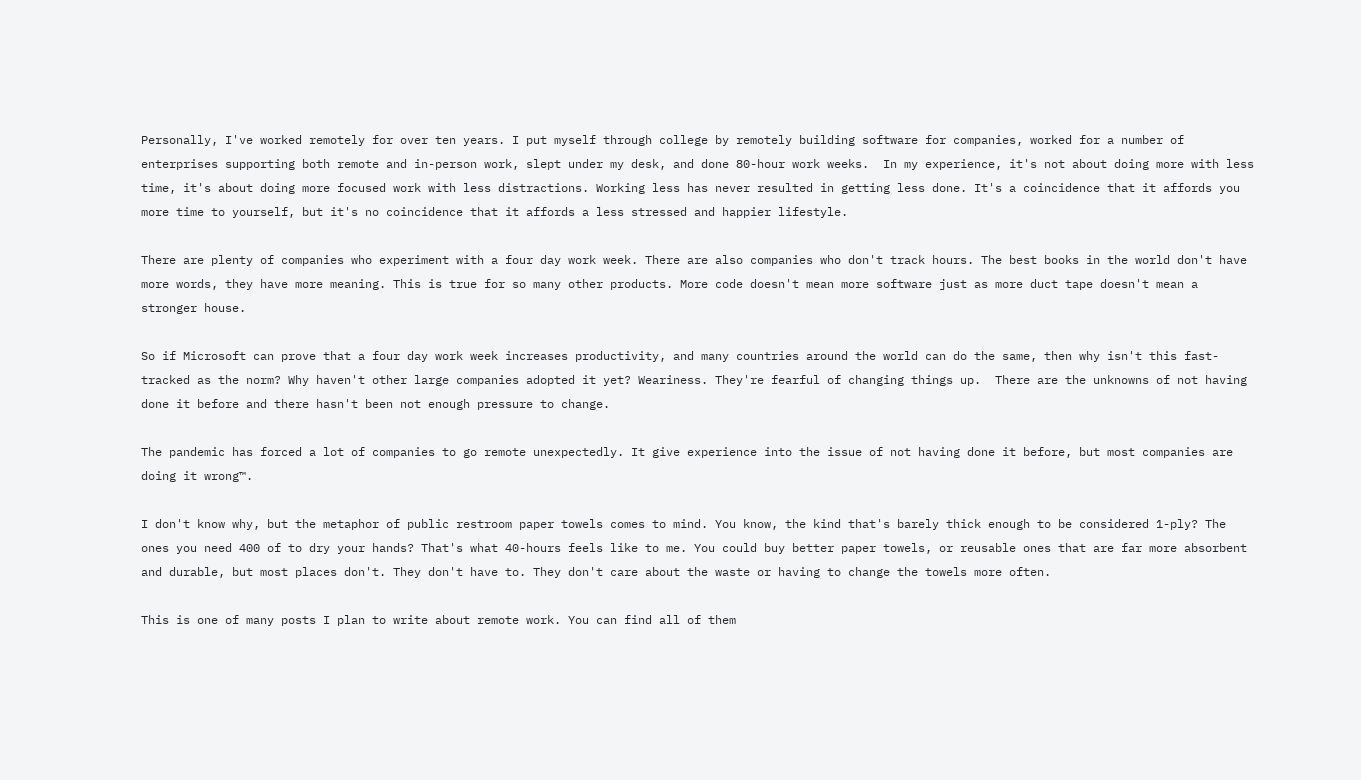Personally, I've worked remotely for over ten years. I put myself through college by remotely building software for companies, worked for a number of enterprises supporting both remote and in-person work, slept under my desk, and done 80-hour work weeks.  In my experience, it's not about doing more with less time, it's about doing more focused work with less distractions. Working less has never resulted in getting less done. It's a coincidence that it affords you more time to yourself, but it's no coincidence that it affords a less stressed and happier lifestyle.

There are plenty of companies who experiment with a four day work week. There are also companies who don't track hours. The best books in the world don't have more words, they have more meaning. This is true for so many other products. More code doesn't mean more software just as more duct tape doesn't mean a stronger house.

So if Microsoft can prove that a four day work week increases productivity, and many countries around the world can do the same, then why isn't this fast-tracked as the norm? Why haven't other large companies adopted it yet? Weariness. They're fearful of changing things up.  There are the unknowns of not having done it before and there hasn't been not enough pressure to change.

The pandemic has forced a lot of companies to go remote unexpectedly. It give experience into the issue of not having done it before, but most companies are doing it wrong™.

I don't know why, but the metaphor of public restroom paper towels comes to mind. You know, the kind that's barely thick enough to be considered 1-ply? The ones you need 400 of to dry your hands? That's what 40-hours feels like to me. You could buy better paper towels, or reusable ones that are far more absorbent and durable, but most places don't. They don't have to. They don't care about the waste or having to change the towels more often.

This is one of many posts I plan to write about remote work. You can find all of them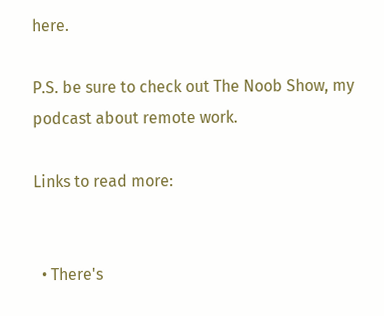here.

P.S. be sure to check out The Noob Show, my podcast about remote work.

Links to read more:


  • There's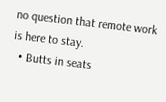no question that remote work is here to stay.
  • Butts in seats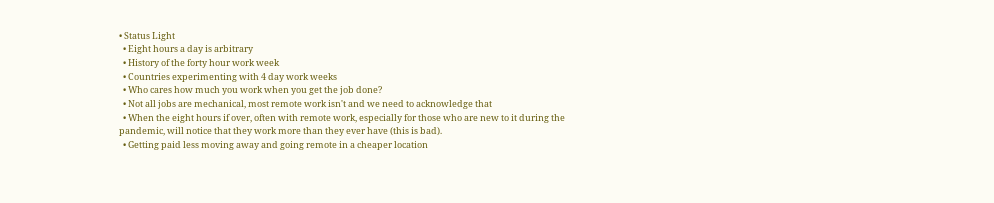• Status Light
  • Eight hours a day is arbitrary
  • History of the forty hour work week
  • Countries experimenting with 4 day work weeks
  • Who cares how much you work when you get the job done?
  • Not all jobs are mechanical, most remote work isn't and we need to acknowledge that
  • When the eight hours if over, often with remote work, especially for those who are new to it during the pandemic, will notice that they work more than they ever have (this is bad).
  • Getting paid less moving away and going remote in a cheaper location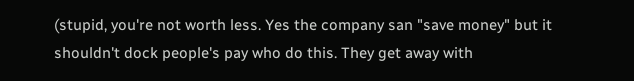(stupid, you're not worth less. Yes the company san "save money" but it shouldn't dock people's pay who do this. They get away with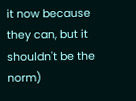it now because they can, but it shouldn't be the norm)